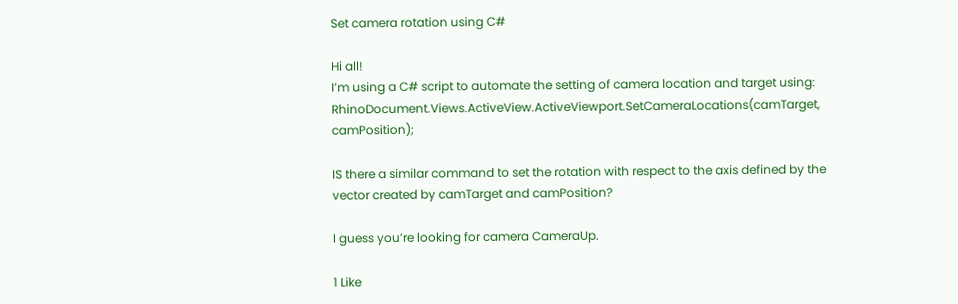Set camera rotation using C#

Hi all!
I’m using a C# script to automate the setting of camera location and target using:
RhinoDocument.Views.ActiveView.ActiveViewport.SetCameraLocations(camTarget, camPosition);

IS there a similar command to set the rotation with respect to the axis defined by the vector created by camTarget and camPosition?

I guess you’re looking for camera CameraUp.

1 Like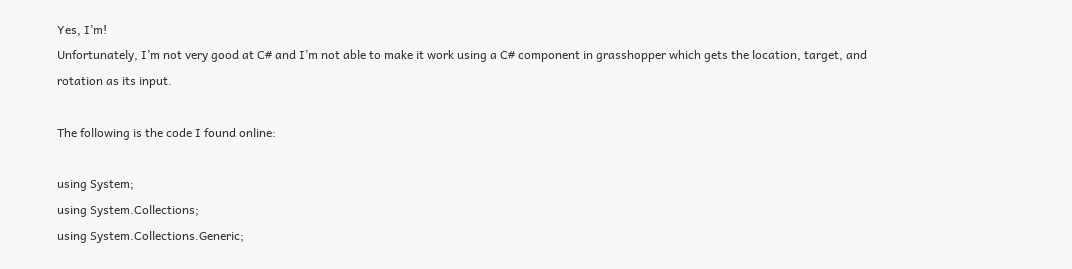Yes, I’m!
Unfortunately, I’m not very good at C# and I’m not able to make it work using a C# component in grasshopper which gets the location, target, and rotation as its input.

The following is the code I found online:

using System;
using System.Collections;
using System.Collections.Generic;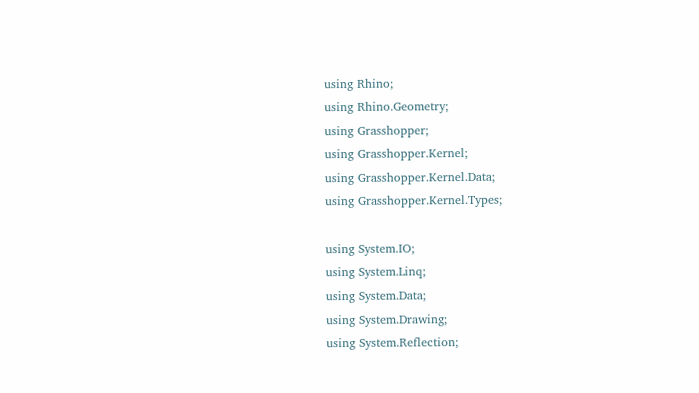using Rhino;
using Rhino.Geometry;
using Grasshopper;
using Grasshopper.Kernel;
using Grasshopper.Kernel.Data;
using Grasshopper.Kernel.Types;

using System.IO;
using System.Linq;
using System.Data;
using System.Drawing;
using System.Reflection;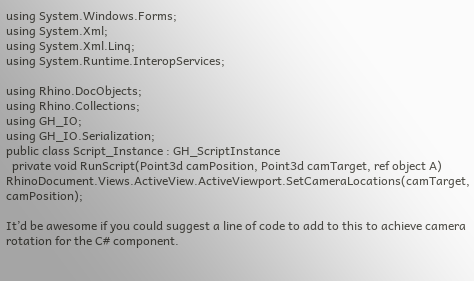using System.Windows.Forms;
using System.Xml;
using System.Xml.Linq;
using System.Runtime.InteropServices;

using Rhino.DocObjects;
using Rhino.Collections;
using GH_IO;
using GH_IO.Serialization;
public class Script_Instance : GH_ScriptInstance
  private void RunScript(Point3d camPosition, Point3d camTarget, ref object A)
RhinoDocument.Views.ActiveView.ActiveViewport.SetCameraLocations(camTarget, camPosition);

It’d be awesome if you could suggest a line of code to add to this to achieve camera rotation for the C# component.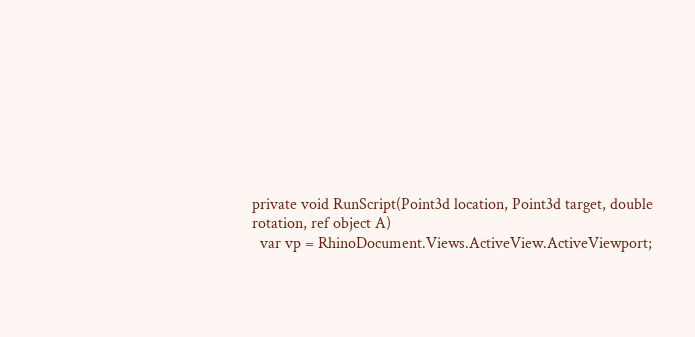private void RunScript(Point3d location, Point3d target, double rotation, ref object A)
  var vp = RhinoDocument.Views.ActiveView.ActiveViewport;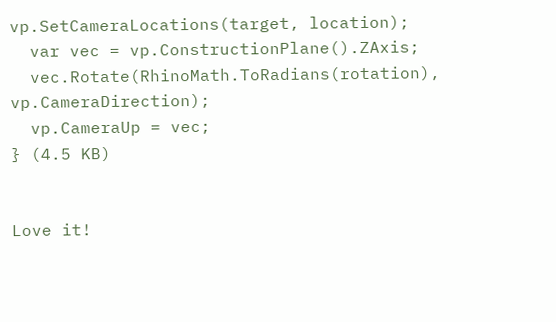vp.SetCameraLocations(target, location);
  var vec = vp.ConstructionPlane().ZAxis;
  vec.Rotate(RhinoMath.ToRadians(rotation), vp.CameraDirection);
  vp.CameraUp = vec;
} (4.5 KB)


Love it!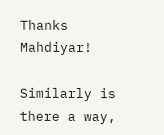Thanks Mahdiyar!

Similarly is there a way,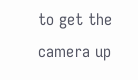to get the camera up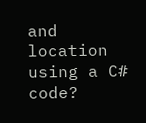and location using a C# code?